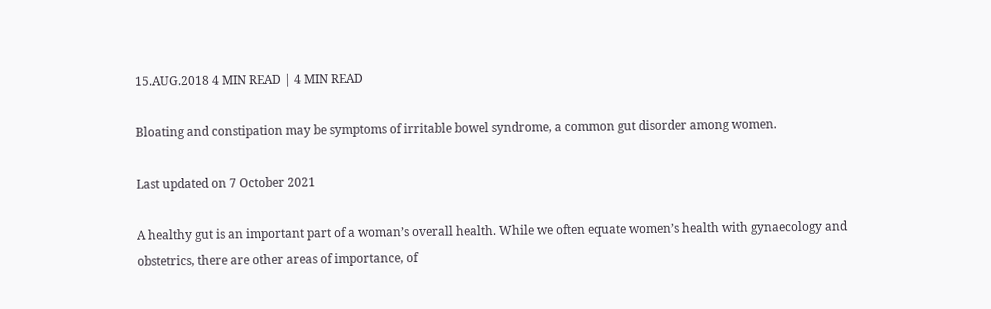15.AUG.2018 4 MIN READ | 4 MIN READ

Bloating and constipation may be symptoms of irritable bowel syndrome, a common gut disorder among women.

Last updated on 7 October 2021

A healthy gut is an important part of a woman’s overall health. While we often equate women’s health with gynaecology and obstetrics, there are other areas of importance, of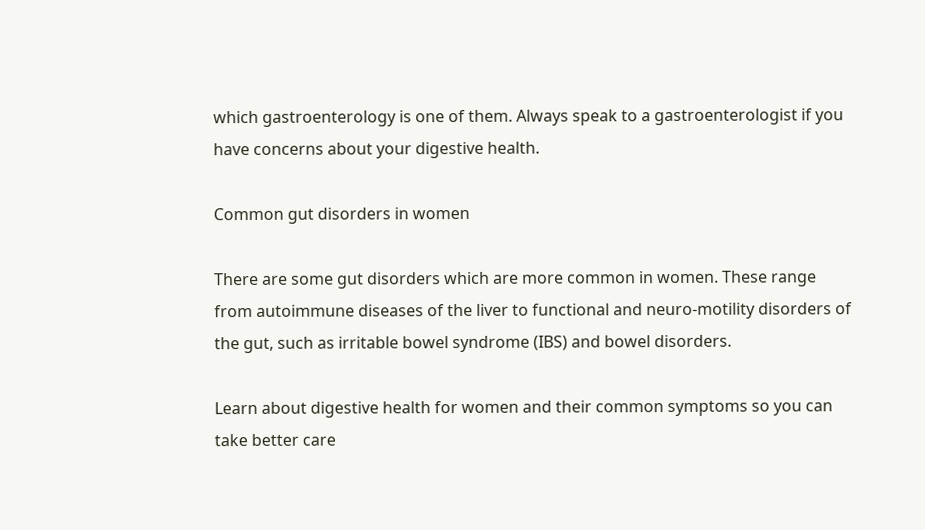which gastroenterology is one of them. Always speak to a gastroenterologist if you have concerns about your digestive health.

Common gut disorders in women

There are some gut disorders which are more common in women. These range from autoimmune diseases of the liver to functional and neuro-motility disorders of the gut, such as irritable bowel syndrome (IBS) and bowel disorders.

Learn about digestive health for women and their common symptoms so you can take better care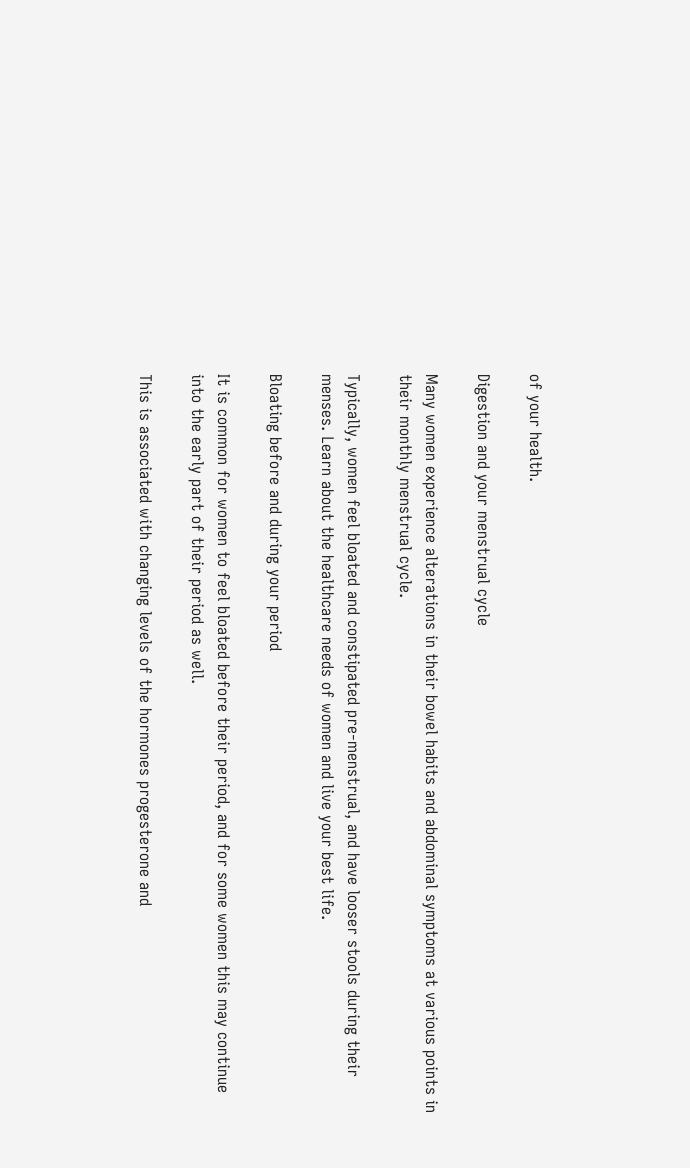of your health.

Digestion and your menstrual cycle

Many women experience alterations in their bowel habits and abdominal symptoms at various points in their monthly menstrual cycle.

Typically, women feel bloated and constipated pre-menstrual, and have looser stools during their menses. Learn about the healthcare needs of women and live your best life.

Bloating before and during your period

It is common for women to feel bloated before their period, and for some women this may continue into the early part of their period as well.

This is associated with changing levels of the hormones progesterone and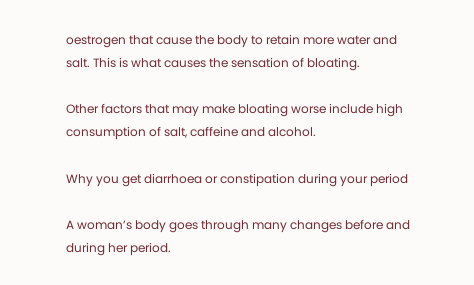oestrogen that cause the body to retain more water and salt. This is what causes the sensation of bloating.

Other factors that may make bloating worse include high consumption of salt, caffeine and alcohol.

Why you get diarrhoea or constipation during your period

A woman’s body goes through many changes before and during her period.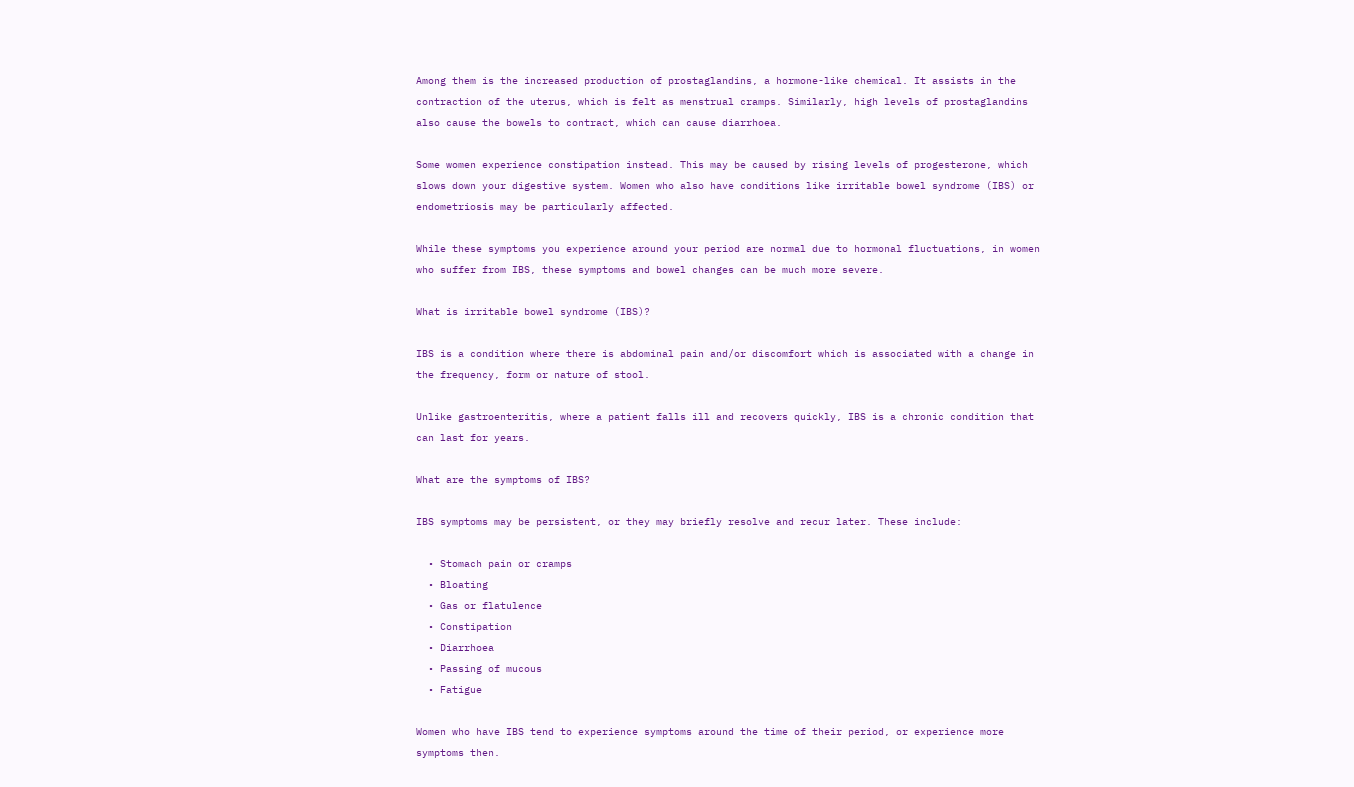Among them is the increased production of prostaglandins, a hormone-like chemical. It assists in the contraction of the uterus, which is felt as menstrual cramps. Similarly, high levels of prostaglandins also cause the bowels to contract, which can cause diarrhoea.

Some women experience constipation instead. This may be caused by rising levels of progesterone, which slows down your digestive system. Women who also have conditions like irritable bowel syndrome (IBS) or endometriosis may be particularly affected.

While these symptoms you experience around your period are normal due to hormonal fluctuations, in women who suffer from IBS, these symptoms and bowel changes can be much more severe.

What is irritable bowel syndrome (IBS)?

IBS is a condition where there is abdominal pain and/or discomfort which is associated with a change in the frequency, form or nature of stool.

Unlike gastroenteritis, where a patient falls ill and recovers quickly, IBS is a chronic condition that can last for years.

What are the symptoms of IBS?

IBS symptoms may be persistent, or they may briefly resolve and recur later. These include:

  • Stomach pain or cramps
  • Bloating
  • Gas or flatulence
  • Constipation
  • Diarrhoea
  • Passing of mucous
  • Fatigue

Women who have IBS tend to experience symptoms around the time of their period, or experience more symptoms then.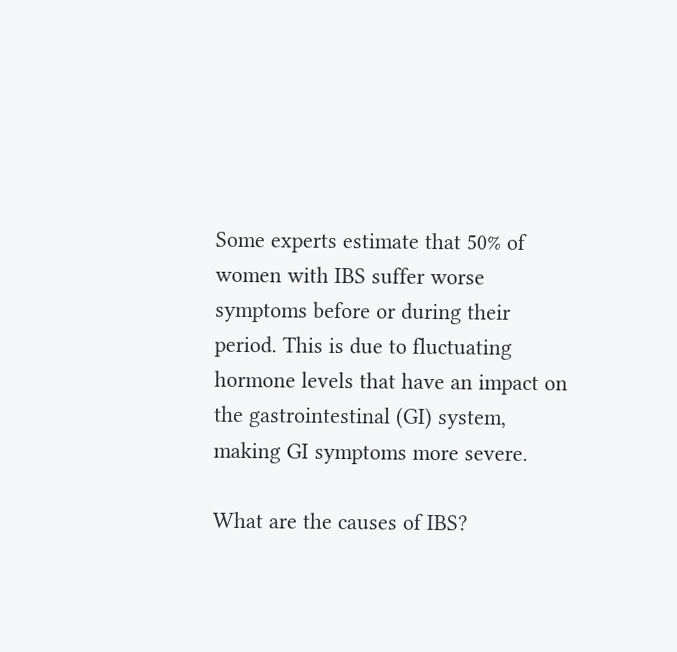Some experts estimate that 50% of women with IBS suffer worse symptoms before or during their period. This is due to fluctuating hormone levels that have an impact on the gastrointestinal (GI) system, making GI symptoms more severe.

What are the causes of IBS?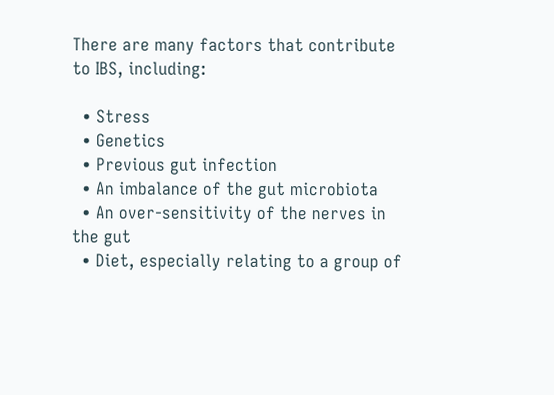There are many factors that contribute to IBS, including:

  • Stress
  • Genetics
  • Previous gut infection
  • An imbalance of the gut microbiota
  • An over-sensitivity of the nerves in the gut
  • Diet, especially relating to a group of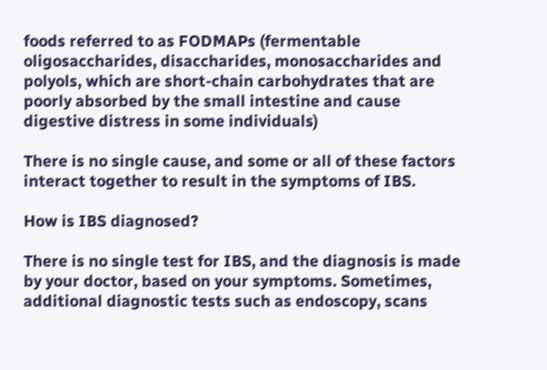foods referred to as FODMAPs (fermentable oligosaccharides, disaccharides, monosaccharides and polyols, which are short-chain carbohydrates that are poorly absorbed by the small intestine and cause digestive distress in some individuals)

There is no single cause, and some or all of these factors interact together to result in the symptoms of IBS.

How is IBS diagnosed?

There is no single test for IBS, and the diagnosis is made by your doctor, based on your symptoms. Sometimes, additional diagnostic tests such as endoscopy, scans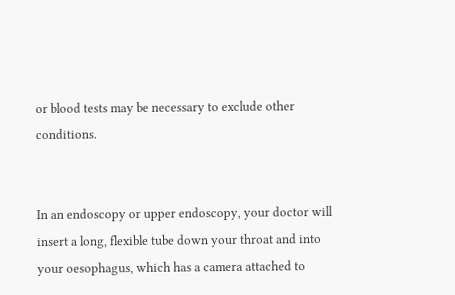or blood tests may be necessary to exclude other conditions.


In an endoscopy or upper endoscopy, your doctor will insert a long, flexible tube down your throat and into your oesophagus, which has a camera attached to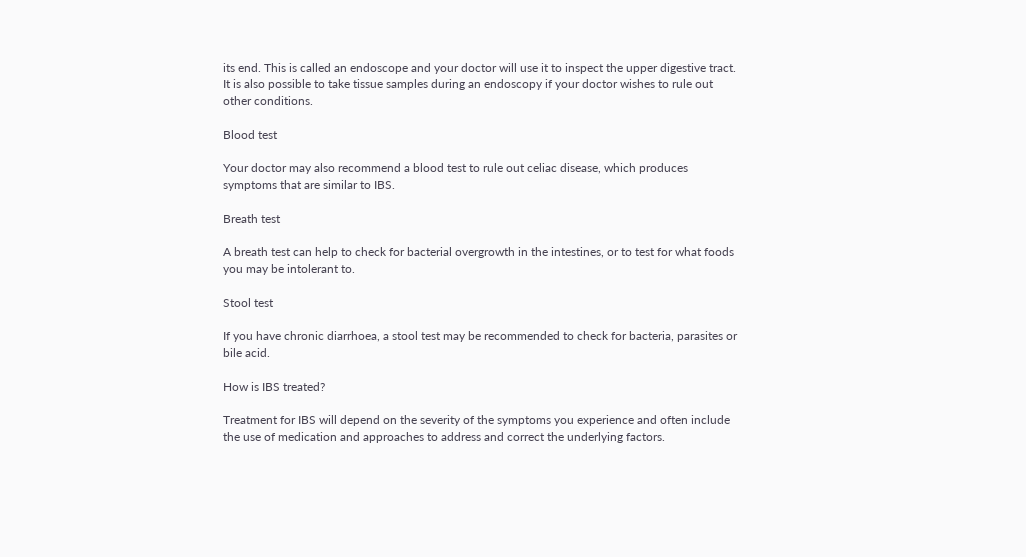its end. This is called an endoscope and your doctor will use it to inspect the upper digestive tract. It is also possible to take tissue samples during an endoscopy if your doctor wishes to rule out other conditions.

Blood test

Your doctor may also recommend a blood test to rule out celiac disease, which produces symptoms that are similar to IBS.

Breath test

A breath test can help to check for bacterial overgrowth in the intestines, or to test for what foods you may be intolerant to.

Stool test

If you have chronic diarrhoea, a stool test may be recommended to check for bacteria, parasites or bile acid.

How is IBS treated?

Treatment for IBS will depend on the severity of the symptoms you experience and often include the use of medication and approaches to address and correct the underlying factors.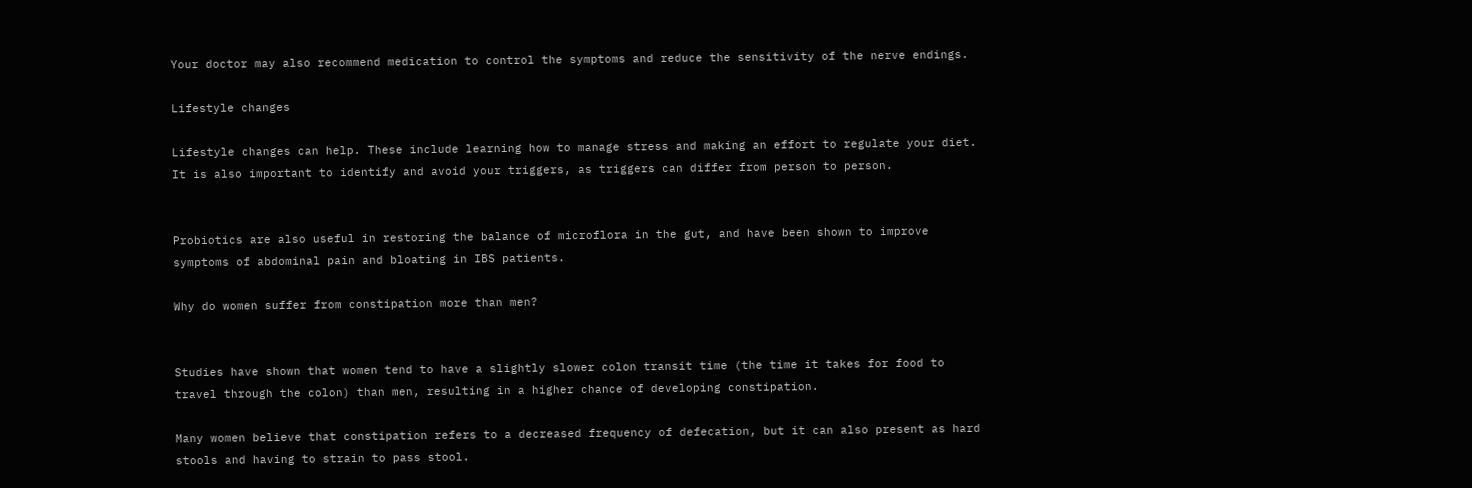Your doctor may also recommend medication to control the symptoms and reduce the sensitivity of the nerve endings.

Lifestyle changes

Lifestyle changes can help. These include learning how to manage stress and making an effort to regulate your diet. It is also important to identify and avoid your triggers, as triggers can differ from person to person.


Probiotics are also useful in restoring the balance of microflora in the gut, and have been shown to improve symptoms of abdominal pain and bloating in IBS patients.

Why do women suffer from constipation more than men?


Studies have shown that women tend to have a slightly slower colon transit time (the time it takes for food to travel through the colon) than men, resulting in a higher chance of developing constipation.

Many women believe that constipation refers to a decreased frequency of defecation, but it can also present as hard stools and having to strain to pass stool.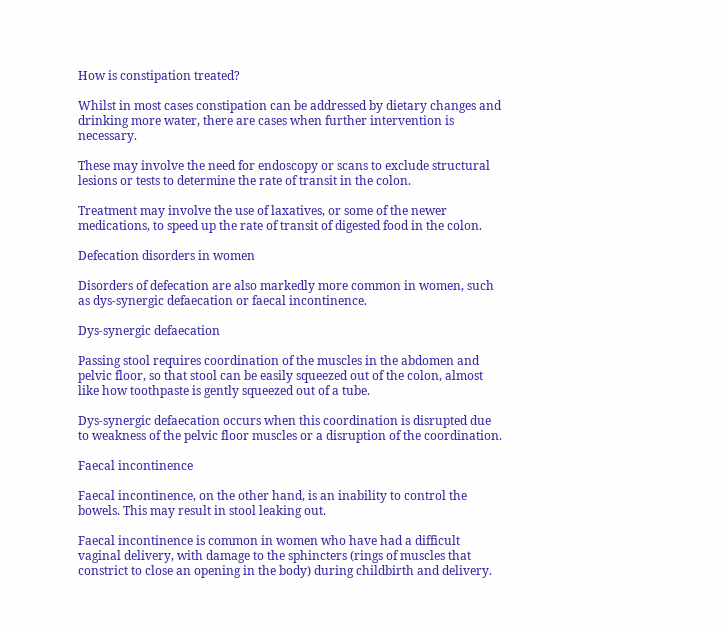How is constipation treated?

Whilst in most cases constipation can be addressed by dietary changes and drinking more water, there are cases when further intervention is necessary.

These may involve the need for endoscopy or scans to exclude structural lesions or tests to determine the rate of transit in the colon.

Treatment may involve the use of laxatives, or some of the newer medications, to speed up the rate of transit of digested food in the colon.

Defecation disorders in women

Disorders of defecation are also markedly more common in women, such as dys-synergic defaecation or faecal incontinence.

Dys-synergic defaecation

Passing stool requires coordination of the muscles in the abdomen and pelvic floor, so that stool can be easily squeezed out of the colon, almost like how toothpaste is gently squeezed out of a tube.

Dys-synergic defaecation occurs when this coordination is disrupted due to weakness of the pelvic floor muscles or a disruption of the coordination.

Faecal incontinence

Faecal incontinence, on the other hand, is an inability to control the bowels. This may result in stool leaking out.

Faecal incontinence is common in women who have had a difficult vaginal delivery, with damage to the sphincters (rings of muscles that constrict to close an opening in the body) during childbirth and delivery.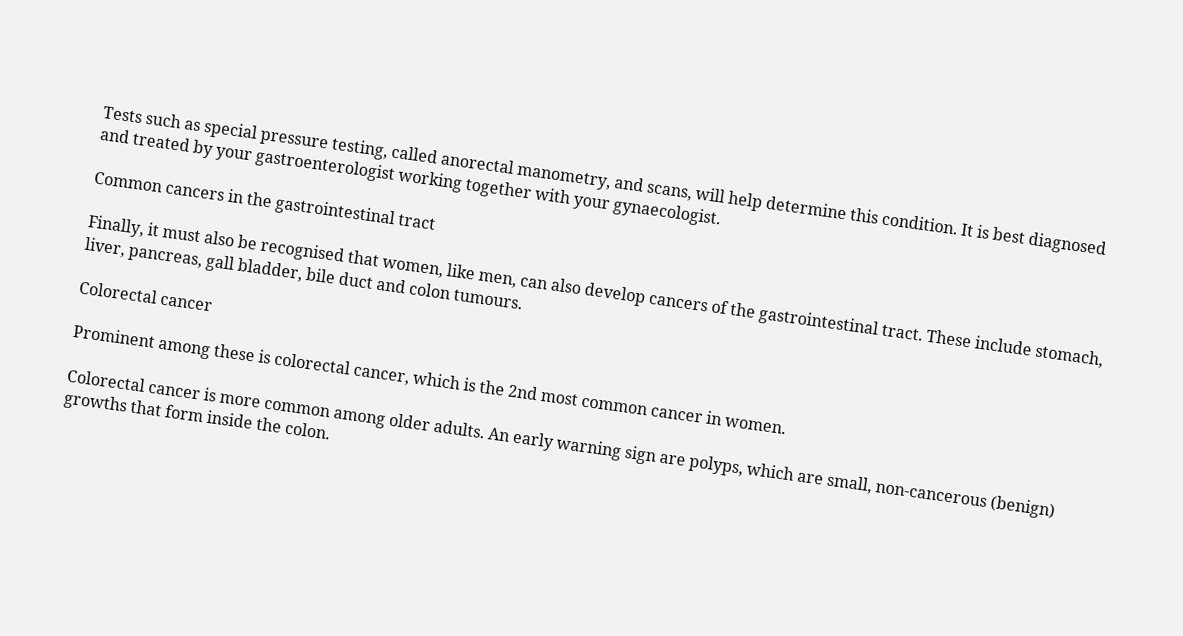Tests such as special pressure testing, called anorectal manometry, and scans, will help determine this condition. It is best diagnosed and treated by your gastroenterologist working together with your gynaecologist.

Common cancers in the gastrointestinal tract

Finally, it must also be recognised that women, like men, can also develop cancers of the gastrointestinal tract. These include stomach, liver, pancreas, gall bladder, bile duct and colon tumours.

Colorectal cancer

Prominent among these is colorectal cancer, which is the 2nd most common cancer in women.

Colorectal cancer is more common among older adults. An early warning sign are polyps, which are small, non-cancerous (benign) growths that form inside the colon.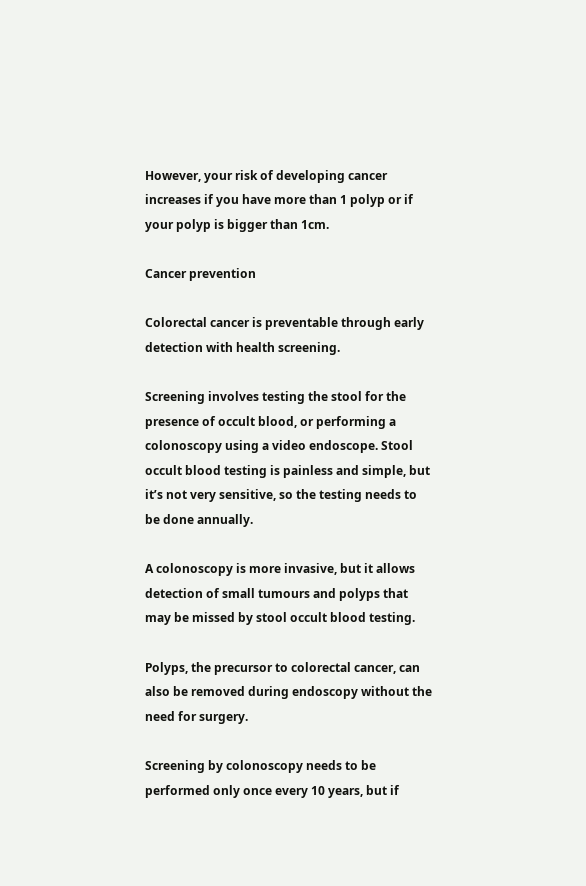However, your risk of developing cancer increases if you have more than 1 polyp or if your polyp is bigger than 1cm.

Cancer prevention

Colorectal cancer is preventable through early detection with health screening.

Screening involves testing the stool for the presence of occult blood, or performing a colonoscopy using a video endoscope. Stool occult blood testing is painless and simple, but it’s not very sensitive, so the testing needs to be done annually.

A colonoscopy is more invasive, but it allows detection of small tumours and polyps that may be missed by stool occult blood testing.

Polyps, the precursor to colorectal cancer, can also be removed during endoscopy without the need for surgery.

Screening by colonoscopy needs to be performed only once every 10 years, but if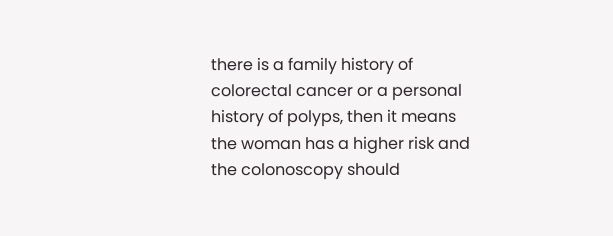there is a family history of colorectal cancer or a personal history of polyps, then it means the woman has a higher risk and the colonoscopy should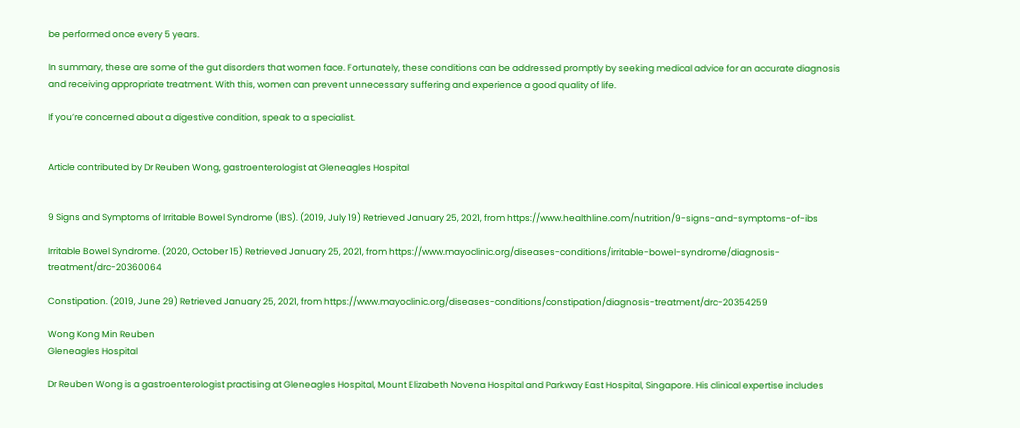be performed once every 5 years.

In summary, these are some of the gut disorders that women face. Fortunately, these conditions can be addressed promptly by seeking medical advice for an accurate diagnosis and receiving appropriate treatment. With this, women can prevent unnecessary suffering and experience a good quality of life.

If you’re concerned about a digestive condition, speak to a specialist.


Article contributed by Dr Reuben Wong, gastroenterologist at Gleneagles Hospital


9 Signs and Symptoms of Irritable Bowel Syndrome (IBS). (2019, July 19) Retrieved January 25, 2021, from https://www.healthline.com/nutrition/9-signs-and-symptoms-of-ibs

Irritable Bowel Syndrome. (2020, October 15) Retrieved January 25, 2021, from https://www.mayoclinic.org/diseases-conditions/irritable-bowel-syndrome/diagnosis-treatment/drc-20360064

Constipation. (2019, June 29) Retrieved January 25, 2021, from https://www.mayoclinic.org/diseases-conditions/constipation/diagnosis-treatment/drc-20354259

Wong Kong Min Reuben
Gleneagles Hospital

Dr Reuben Wong is a gastroenterologist practising at Gleneagles Hospital, Mount Elizabeth Novena Hospital and Parkway East Hospital, Singapore. His clinical expertise includes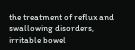the treatment of reflux and swallowing disorders, irritable bowel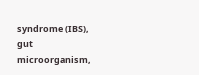syndrome (IBS), gut microorganism,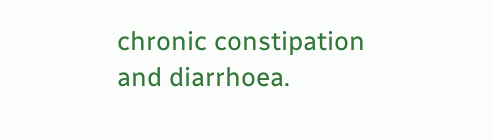chronic constipation and diarrhoea.